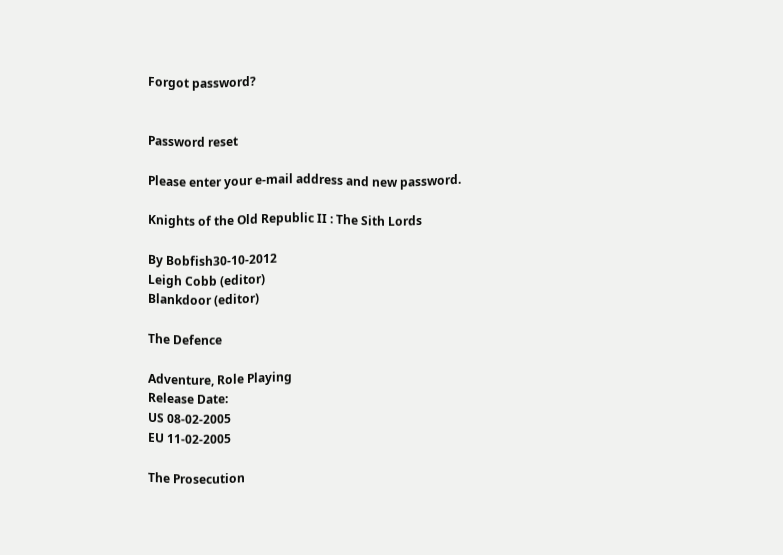Forgot password?


Password reset

Please enter your e-mail address and new password.

Knights of the Old Republic II : The Sith Lords

By Bobfish30-10-2012
Leigh Cobb (editor)
Blankdoor (editor)

The Defence

Adventure, Role Playing
Release Date:
US 08-02-2005
EU 11-02-2005

The Prosecution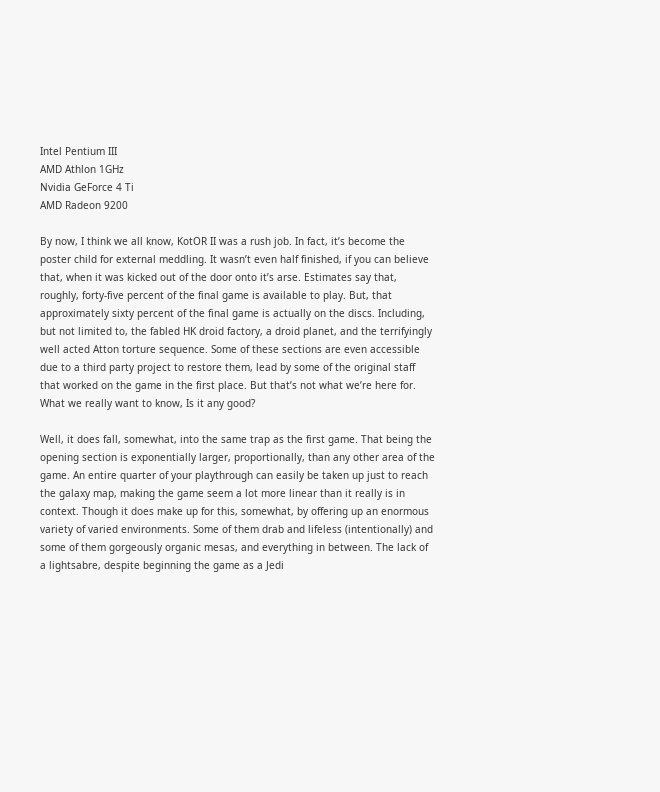Intel Pentium III
AMD Athlon 1GHz
Nvidia GeForce 4 Ti
AMD Radeon 9200

By now, I think we all know, KotOR II was a rush job. In fact, it’s become the poster child for external meddling. It wasn’t even half finished, if you can believe that, when it was kicked out of the door onto it’s arse. Estimates say that, roughly, forty-five percent of the final game is available to play. But, that approximately sixty percent of the final game is actually on the discs. Including, but not limited to, the fabled HK droid factory, a droid planet, and the terrifyingly well acted Atton torture sequence. Some of these sections are even accessible due to a third party project to restore them, lead by some of the original staff that worked on the game in the first place. But that’s not what we’re here for. What we really want to know, Is it any good?

Well, it does fall, somewhat, into the same trap as the first game. That being the opening section is exponentially larger, proportionally, than any other area of the game. An entire quarter of your playthrough can easily be taken up just to reach the galaxy map, making the game seem a lot more linear than it really is in context. Though it does make up for this, somewhat, by offering up an enormous variety of varied environments. Some of them drab and lifeless (intentionally) and some of them gorgeously organic mesas, and everything in between. The lack of a lightsabre, despite beginning the game as a Jedi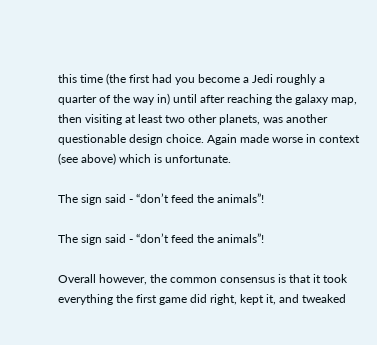this time (the first had you become a Jedi roughly a quarter of the way in) until after reaching the galaxy map, then visiting at least two other planets, was another questionable design choice. Again made worse in context (see above) which is unfortunate.

The sign said - “don’t feed the animals”!

The sign said - “don’t feed the animals”!

Overall however, the common consensus is that it took everything the first game did right, kept it, and tweaked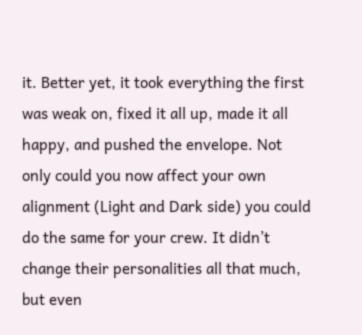it. Better yet, it took everything the first was weak on, fixed it all up, made it all happy, and pushed the envelope. Not only could you now affect your own alignment (Light and Dark side) you could do the same for your crew. It didn’t change their personalities all that much, but even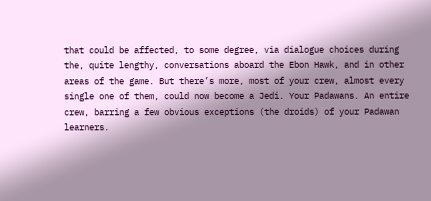that could be affected, to some degree, via dialogue choices during the, quite lengthy, conversations aboard the Ebon Hawk, and in other areas of the game. But there’s more, most of your crew, almost every single one of them, could now become a Jedi. Your Padawans. An entire crew, barring a few obvious exceptions (the droids) of your Padawan learners.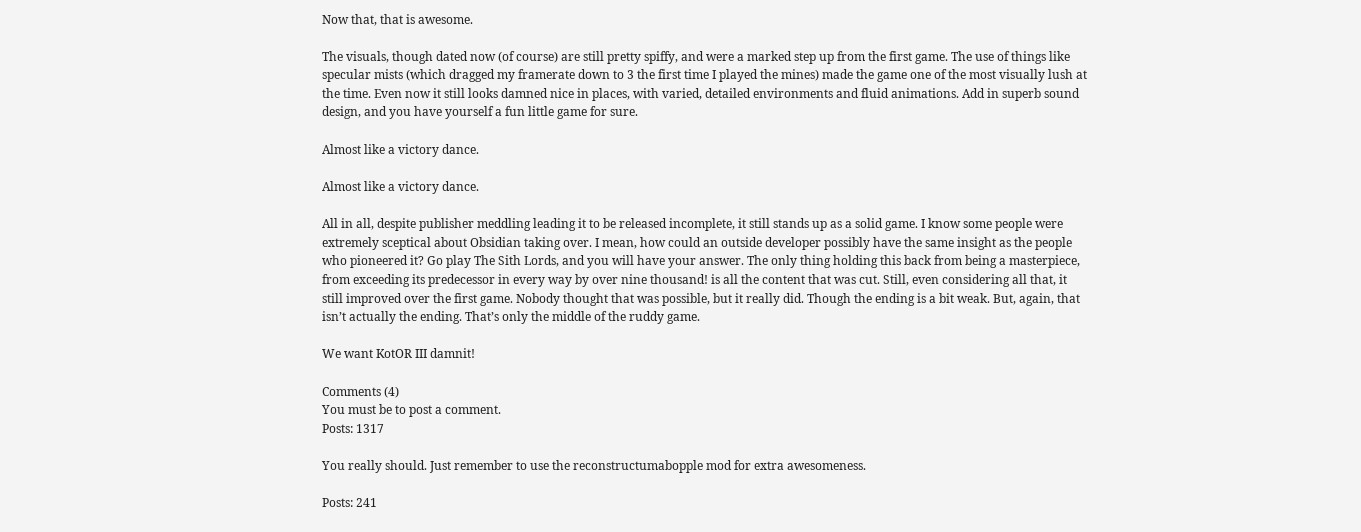Now that, that is awesome.

The visuals, though dated now (of course) are still pretty spiffy, and were a marked step up from the first game. The use of things like specular mists (which dragged my framerate down to 3 the first time I played the mines) made the game one of the most visually lush at the time. Even now it still looks damned nice in places, with varied, detailed environments and fluid animations. Add in superb sound design, and you have yourself a fun little game for sure.

Almost like a victory dance.

Almost like a victory dance.

All in all, despite publisher meddling leading it to be released incomplete, it still stands up as a solid game. I know some people were extremely sceptical about Obsidian taking over. I mean, how could an outside developer possibly have the same insight as the people who pioneered it? Go play The Sith Lords, and you will have your answer. The only thing holding this back from being a masterpiece, from exceeding its predecessor in every way by over nine thousand! is all the content that was cut. Still, even considering all that, it still improved over the first game. Nobody thought that was possible, but it really did. Though the ending is a bit weak. But, again, that isn’t actually the ending. That’s only the middle of the ruddy game.

We want KotOR III damnit!

Comments (4)
You must be to post a comment.
Posts: 1317

You really should. Just remember to use the reconstructumabopple mod for extra awesomeness.

Posts: 241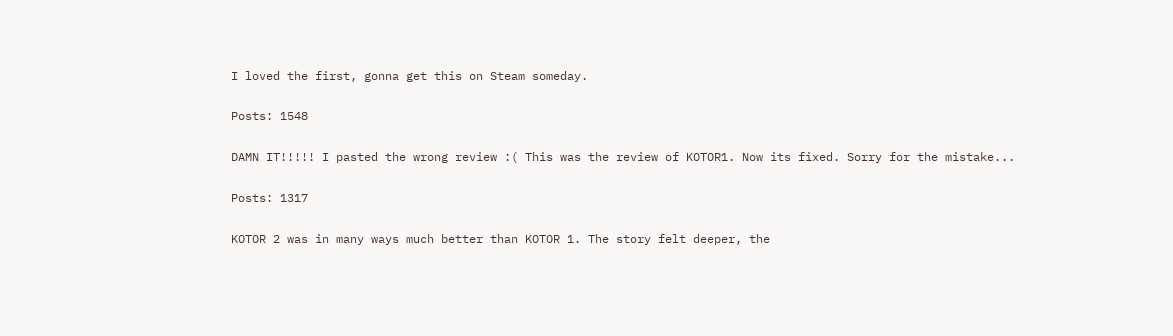I loved the first, gonna get this on Steam someday.

Posts: 1548

DAMN IT!!!!! I pasted the wrong review :( This was the review of KOTOR1. Now its fixed. Sorry for the mistake...

Posts: 1317

KOTOR 2 was in many ways much better than KOTOR 1. The story felt deeper, the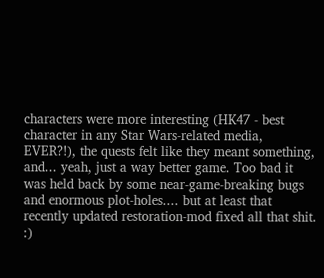characters were more interesting (HK47 - best character in any Star Wars-related media, EVER?!), the quests felt like they meant something, and... yeah, just a way better game. Too bad it was held back by some near-game-breaking bugs and enormous plot-holes.... but at least that recently updated restoration-mod fixed all that shit. :)